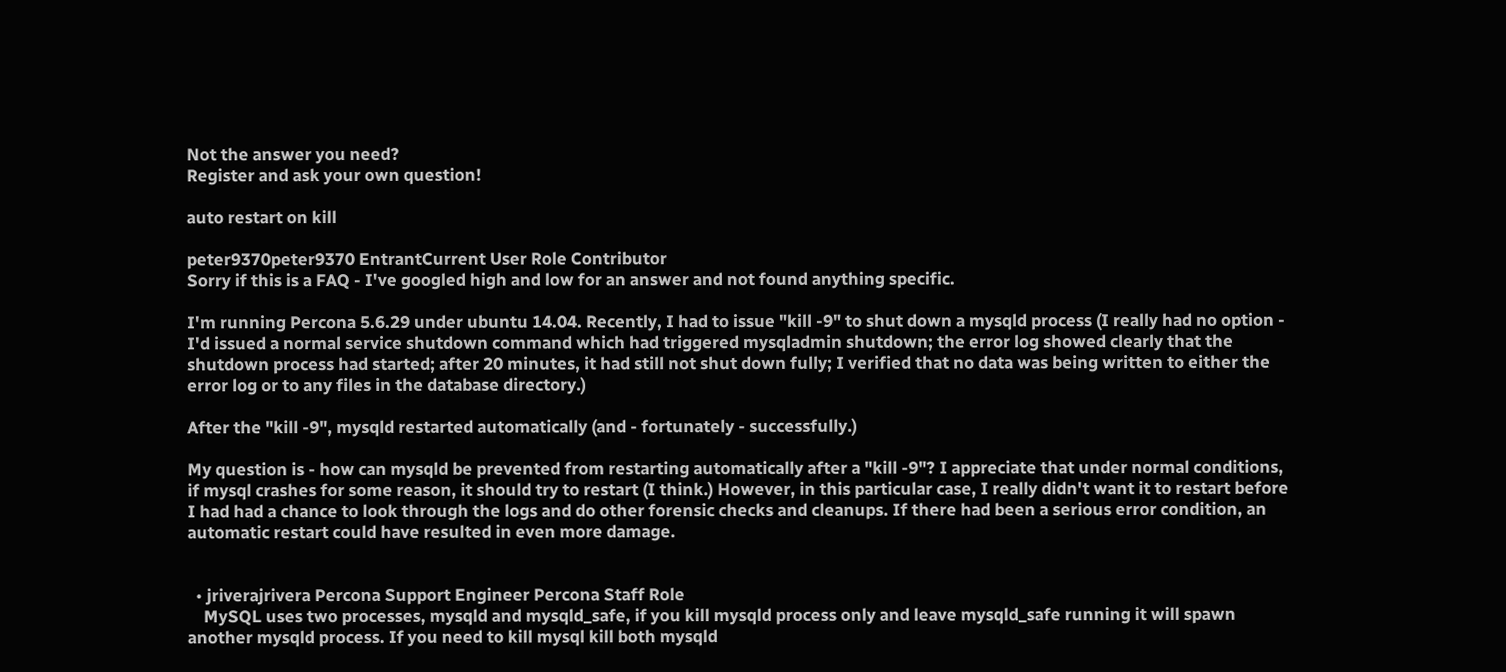Not the answer you need?
Register and ask your own question!

auto restart on kill

peter9370peter9370 EntrantCurrent User Role Contributor
Sorry if this is a FAQ - I've googled high and low for an answer and not found anything specific.

I'm running Percona 5.6.29 under ubuntu 14.04. Recently, I had to issue "kill -9" to shut down a mysqld process (I really had no option - I'd issued a normal service shutdown command which had triggered mysqladmin shutdown; the error log showed clearly that the shutdown process had started; after 20 minutes, it had still not shut down fully; I verified that no data was being written to either the error log or to any files in the database directory.)

After the "kill -9", mysqld restarted automatically (and - fortunately - successfully.)

My question is - how can mysqld be prevented from restarting automatically after a "kill -9"? I appreciate that under normal conditions, if mysql crashes for some reason, it should try to restart (I think.) However, in this particular case, I really didn't want it to restart before I had had a chance to look through the logs and do other forensic checks and cleanups. If there had been a serious error condition, an automatic restart could have resulted in even more damage.


  • jriverajrivera Percona Support Engineer Percona Staff Role
    MySQL uses two processes, mysqld and mysqld_safe, if you kill mysqld process only and leave mysqld_safe running it will spawn another mysqld process. If you need to kill mysql kill both mysqld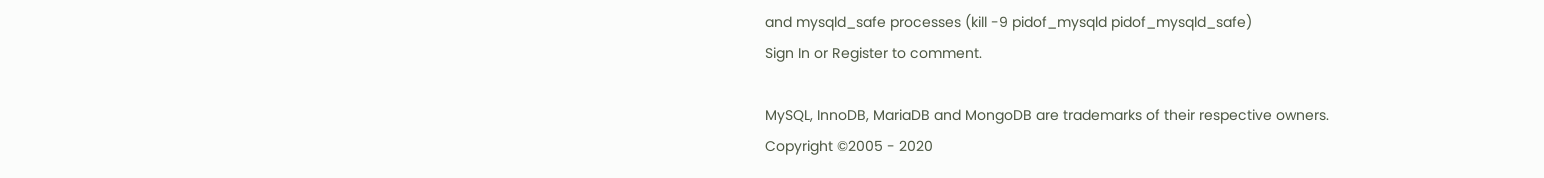and mysqld_safe processes (kill -9 pidof_mysqld pidof_mysqld_safe)
Sign In or Register to comment.

MySQL, InnoDB, MariaDB and MongoDB are trademarks of their respective owners.
Copyright ©2005 - 2020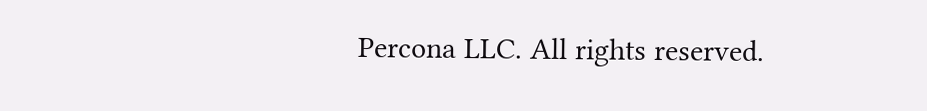Percona LLC. All rights reserved.